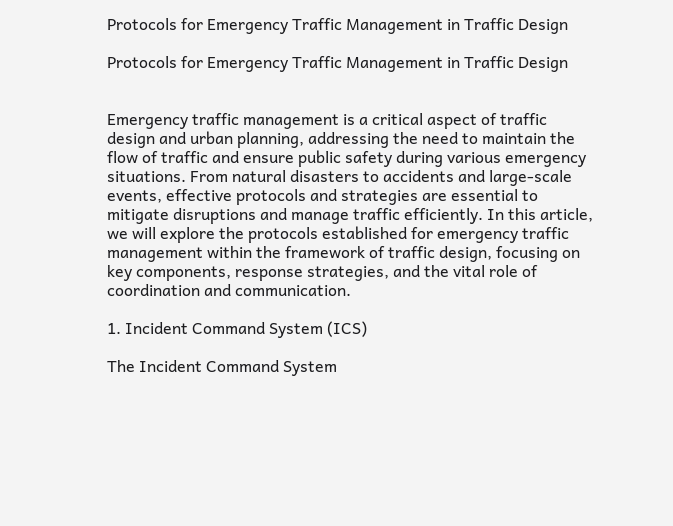Protocols for Emergency Traffic Management in Traffic Design

Protocols for Emergency Traffic Management in Traffic Design


Emergency traffic management is a critical aspect of traffic design and urban planning, addressing the need to maintain the flow of traffic and ensure public safety during various emergency situations. From natural disasters to accidents and large-scale events, effective protocols and strategies are essential to mitigate disruptions and manage traffic efficiently. In this article, we will explore the protocols established for emergency traffic management within the framework of traffic design, focusing on key components, response strategies, and the vital role of coordination and communication.

1. Incident Command System (ICS)

The Incident Command System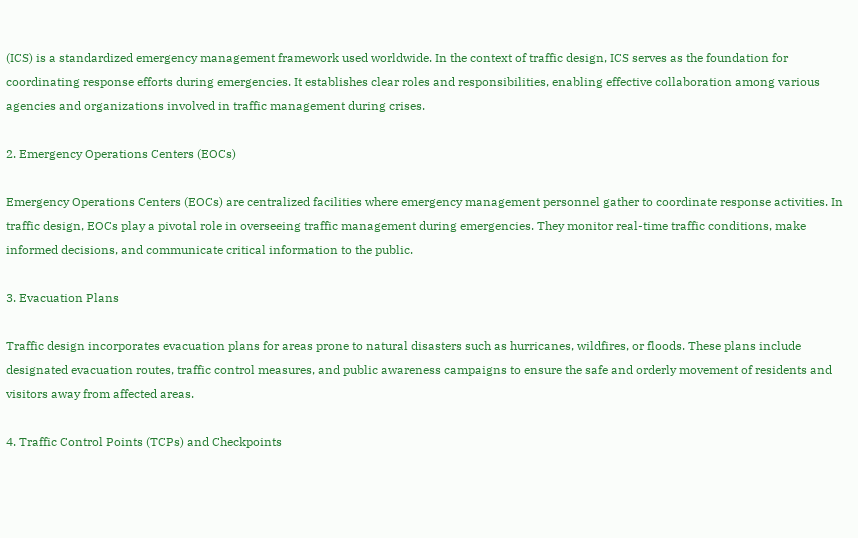(ICS) is a standardized emergency management framework used worldwide. In the context of traffic design, ICS serves as the foundation for coordinating response efforts during emergencies. It establishes clear roles and responsibilities, enabling effective collaboration among various agencies and organizations involved in traffic management during crises.

2. Emergency Operations Centers (EOCs)

Emergency Operations Centers (EOCs) are centralized facilities where emergency management personnel gather to coordinate response activities. In traffic design, EOCs play a pivotal role in overseeing traffic management during emergencies. They monitor real-time traffic conditions, make informed decisions, and communicate critical information to the public.

3. Evacuation Plans

Traffic design incorporates evacuation plans for areas prone to natural disasters such as hurricanes, wildfires, or floods. These plans include designated evacuation routes, traffic control measures, and public awareness campaigns to ensure the safe and orderly movement of residents and visitors away from affected areas.

4. Traffic Control Points (TCPs) and Checkpoints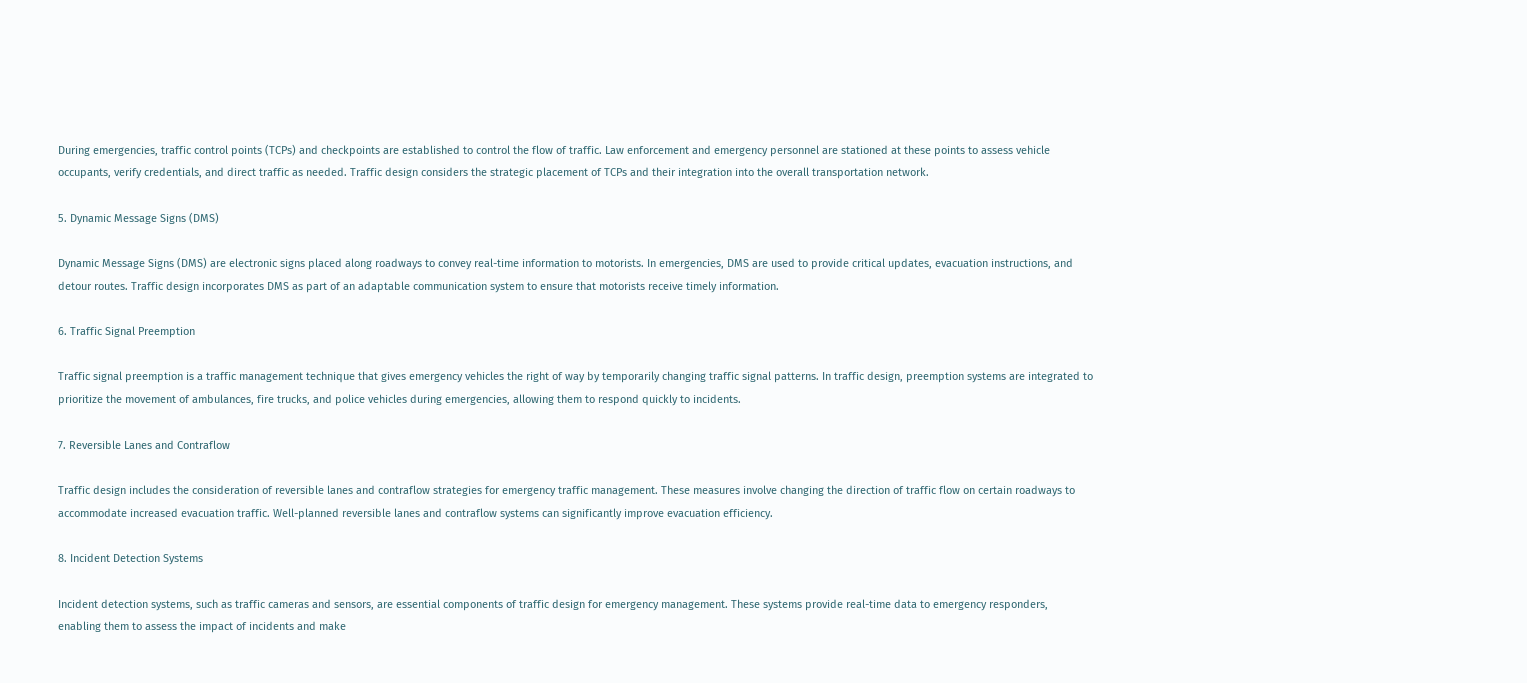During emergencies, traffic control points (TCPs) and checkpoints are established to control the flow of traffic. Law enforcement and emergency personnel are stationed at these points to assess vehicle occupants, verify credentials, and direct traffic as needed. Traffic design considers the strategic placement of TCPs and their integration into the overall transportation network.

5. Dynamic Message Signs (DMS)

Dynamic Message Signs (DMS) are electronic signs placed along roadways to convey real-time information to motorists. In emergencies, DMS are used to provide critical updates, evacuation instructions, and detour routes. Traffic design incorporates DMS as part of an adaptable communication system to ensure that motorists receive timely information.

6. Traffic Signal Preemption

Traffic signal preemption is a traffic management technique that gives emergency vehicles the right of way by temporarily changing traffic signal patterns. In traffic design, preemption systems are integrated to prioritize the movement of ambulances, fire trucks, and police vehicles during emergencies, allowing them to respond quickly to incidents.

7. Reversible Lanes and Contraflow

Traffic design includes the consideration of reversible lanes and contraflow strategies for emergency traffic management. These measures involve changing the direction of traffic flow on certain roadways to accommodate increased evacuation traffic. Well-planned reversible lanes and contraflow systems can significantly improve evacuation efficiency.

8. Incident Detection Systems

Incident detection systems, such as traffic cameras and sensors, are essential components of traffic design for emergency management. These systems provide real-time data to emergency responders, enabling them to assess the impact of incidents and make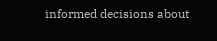informed decisions about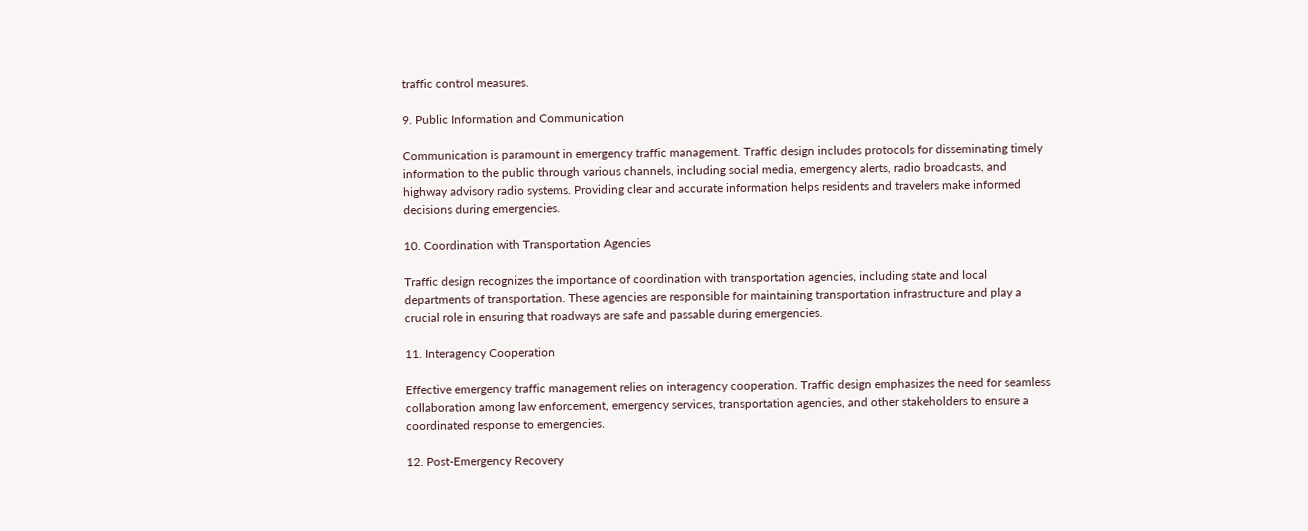traffic control measures.

9. Public Information and Communication

Communication is paramount in emergency traffic management. Traffic design includes protocols for disseminating timely information to the public through various channels, including social media, emergency alerts, radio broadcasts, and highway advisory radio systems. Providing clear and accurate information helps residents and travelers make informed decisions during emergencies.

10. Coordination with Transportation Agencies

Traffic design recognizes the importance of coordination with transportation agencies, including state and local departments of transportation. These agencies are responsible for maintaining transportation infrastructure and play a crucial role in ensuring that roadways are safe and passable during emergencies.

11. Interagency Cooperation

Effective emergency traffic management relies on interagency cooperation. Traffic design emphasizes the need for seamless collaboration among law enforcement, emergency services, transportation agencies, and other stakeholders to ensure a coordinated response to emergencies.

12. Post-Emergency Recovery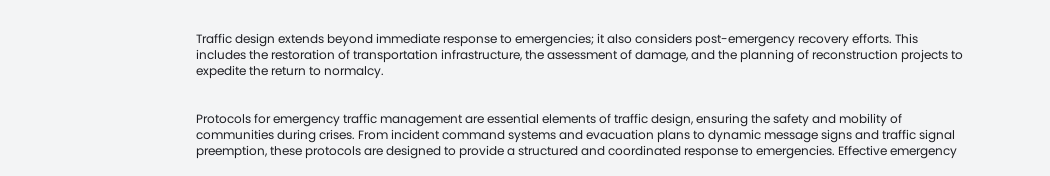Traffic design extends beyond immediate response to emergencies; it also considers post-emergency recovery efforts. This includes the restoration of transportation infrastructure, the assessment of damage, and the planning of reconstruction projects to expedite the return to normalcy.


Protocols for emergency traffic management are essential elements of traffic design, ensuring the safety and mobility of communities during crises. From incident command systems and evacuation plans to dynamic message signs and traffic signal preemption, these protocols are designed to provide a structured and coordinated response to emergencies. Effective emergency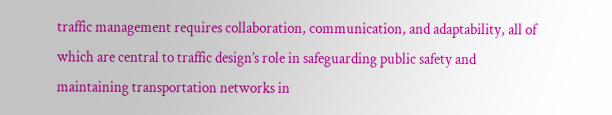traffic management requires collaboration, communication, and adaptability, all of which are central to traffic design’s role in safeguarding public safety and maintaining transportation networks in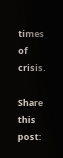times of crisis.

Share this post: